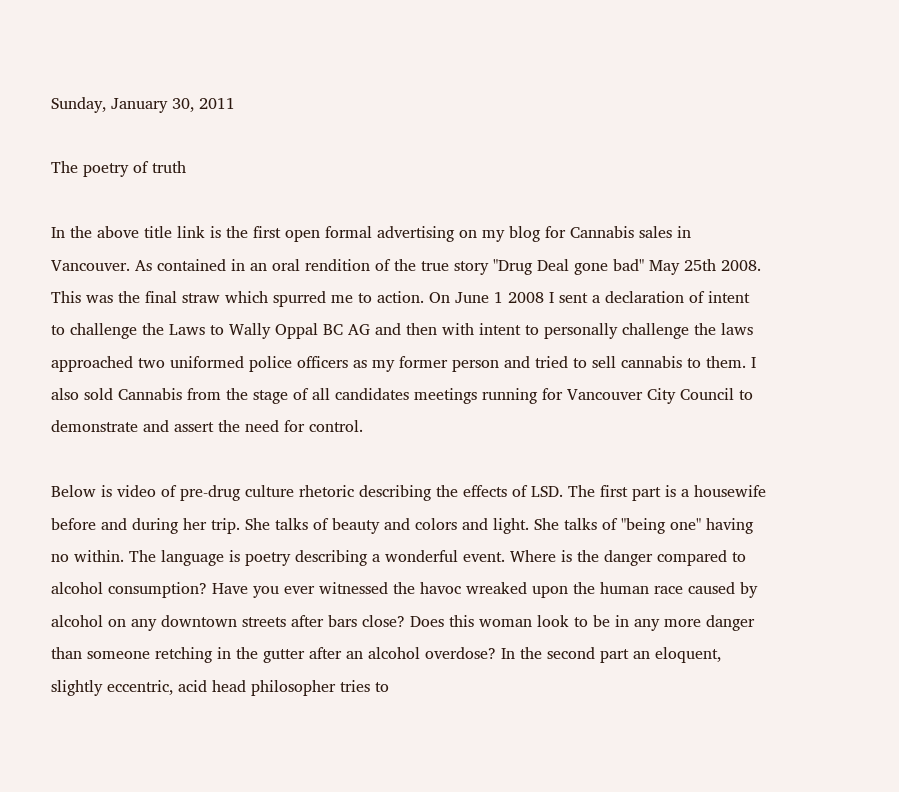Sunday, January 30, 2011

The poetry of truth

In the above title link is the first open formal advertising on my blog for Cannabis sales in Vancouver. As contained in an oral rendition of the true story "Drug Deal gone bad" May 25th 2008. This was the final straw which spurred me to action. On June 1 2008 I sent a declaration of intent to challenge the Laws to Wally Oppal BC AG and then with intent to personally challenge the laws approached two uniformed police officers as my former person and tried to sell cannabis to them. I also sold Cannabis from the stage of all candidates meetings running for Vancouver City Council to demonstrate and assert the need for control.

Below is video of pre-drug culture rhetoric describing the effects of LSD. The first part is a housewife before and during her trip. She talks of beauty and colors and light. She talks of "being one" having no within. The language is poetry describing a wonderful event. Where is the danger compared to alcohol consumption? Have you ever witnessed the havoc wreaked upon the human race caused by alcohol on any downtown streets after bars close? Does this woman look to be in any more danger than someone retching in the gutter after an alcohol overdose? In the second part an eloquent, slightly eccentric, acid head philosopher tries to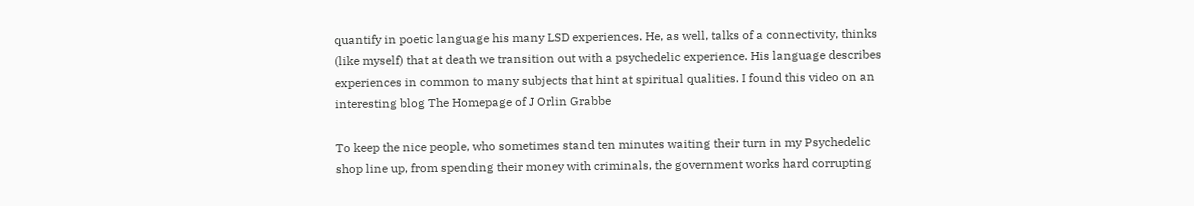quantify in poetic language his many LSD experiences. He, as well, talks of a connectivity, thinks (like myself) that at death we transition out with a psychedelic experience. His language describes experiences in common to many subjects that hint at spiritual qualities. I found this video on an interesting blog The Homepage of J Orlin Grabbe

To keep the nice people, who sometimes stand ten minutes waiting their turn in my Psychedelic shop line up, from spending their money with criminals, the government works hard corrupting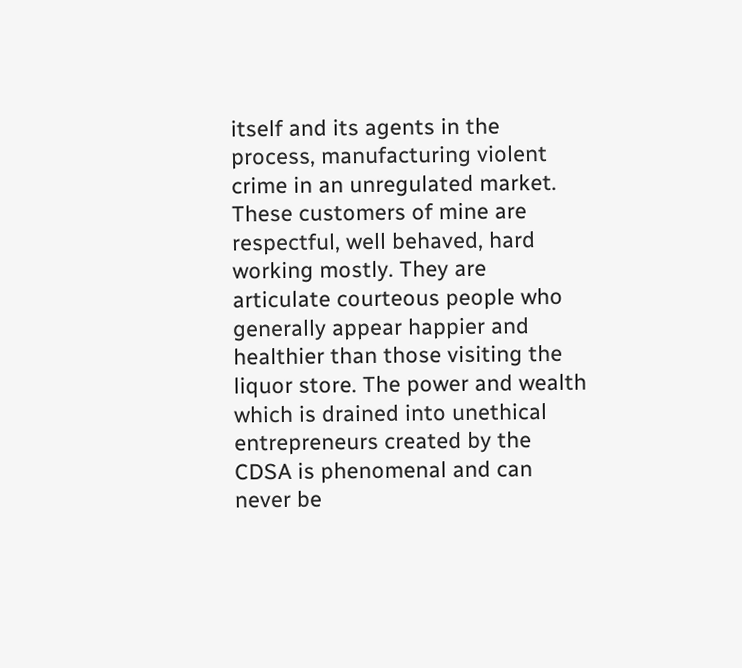itself and its agents in the process, manufacturing violent crime in an unregulated market. These customers of mine are respectful, well behaved, hard working mostly. They are articulate courteous people who generally appear happier and healthier than those visiting the liquor store. The power and wealth which is drained into unethical entrepreneurs created by the CDSA is phenomenal and can never be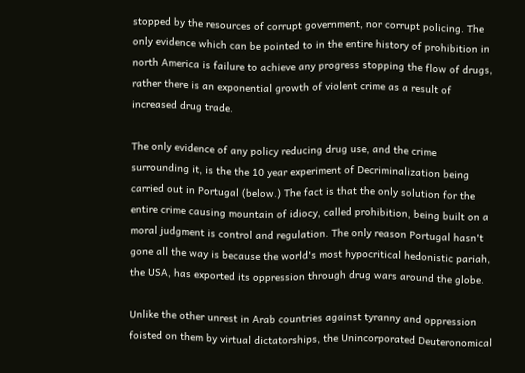stopped by the resources of corrupt government, nor corrupt policing. The only evidence which can be pointed to in the entire history of prohibition in north America is failure to achieve any progress stopping the flow of drugs, rather there is an exponential growth of violent crime as a result of increased drug trade.

The only evidence of any policy reducing drug use, and the crime surrounding it, is the the 10 year experiment of Decriminalization being carried out in Portugal (below.) The fact is that the only solution for the entire crime causing mountain of idiocy, called prohibition, being built on a moral judgment is control and regulation. The only reason Portugal hasn't gone all the way is because the world's most hypocritical hedonistic pariah, the USA, has exported its oppression through drug wars around the globe.

Unlike the other unrest in Arab countries against tyranny and oppression foisted on them by virtual dictatorships, the Unincorporated Deuteronomical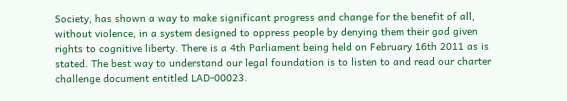Society, has shown a way to make significant progress and change for the benefit of all, without violence, in a system designed to oppress people by denying them their god given rights to cognitive liberty. There is a 4th Parliament being held on February 16th 2011 as is stated. The best way to understand our legal foundation is to listen to and read our charter challenge document entitled LAD-00023.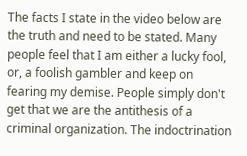The facts I state in the video below are the truth and need to be stated. Many people feel that I am either a lucky fool, or, a foolish gambler and keep on fearing my demise. People simply don't get that we are the antithesis of a criminal organization. The indoctrination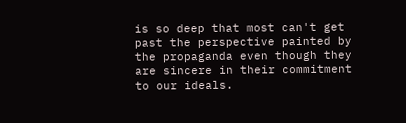is so deep that most can't get past the perspective painted by the propaganda even though they are sincere in their commitment to our ideals.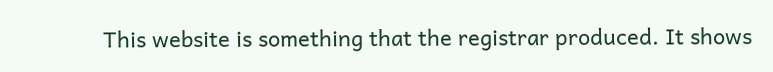This website is something that the registrar produced. It shows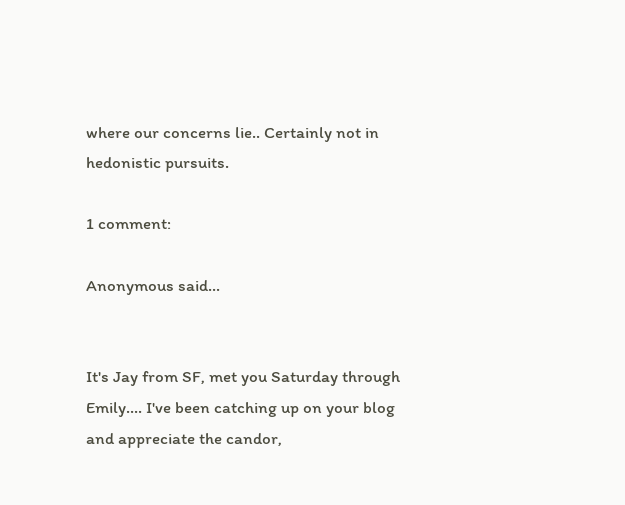where our concerns lie.. Certainly not in hedonistic pursuits.

1 comment:

Anonymous said...


It's Jay from SF, met you Saturday through Emily.... I've been catching up on your blog and appreciate the candor,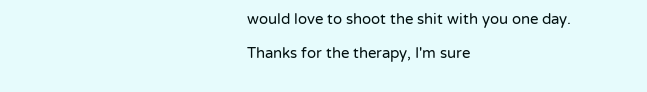would love to shoot the shit with you one day.

Thanks for the therapy, I'm sure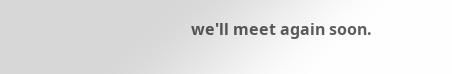we'll meet again soon.